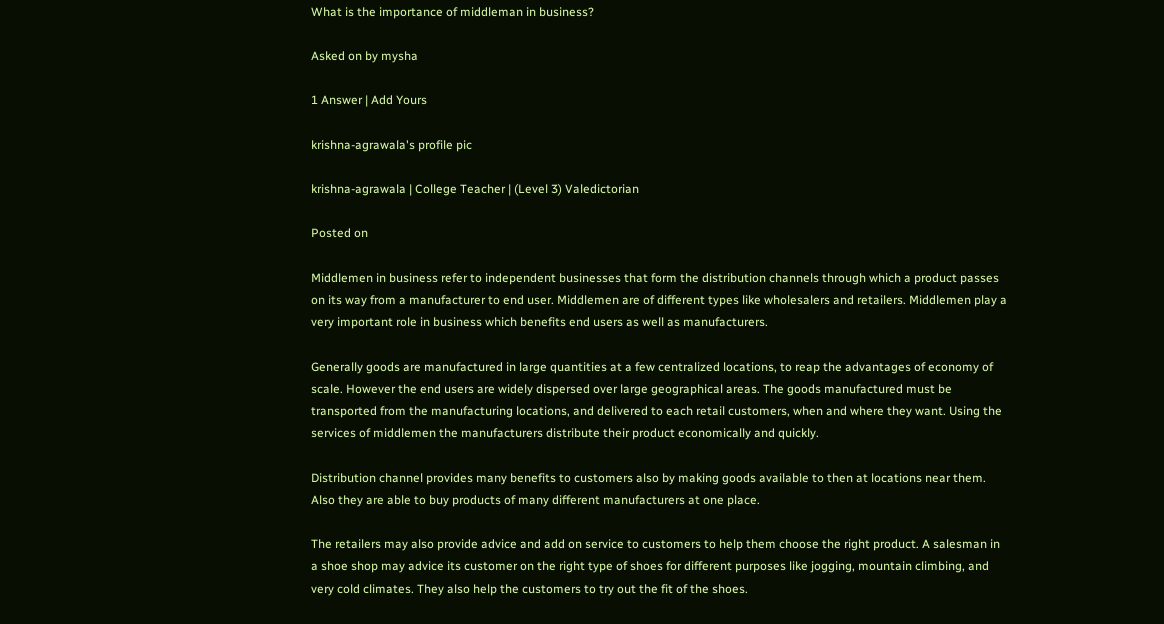What is the importance of middleman in business?

Asked on by mysha

1 Answer | Add Yours

krishna-agrawala's profile pic

krishna-agrawala | College Teacher | (Level 3) Valedictorian

Posted on

Middlemen in business refer to independent businesses that form the distribution channels through which a product passes on its way from a manufacturer to end user. Middlemen are of different types like wholesalers and retailers. Middlemen play a very important role in business which benefits end users as well as manufacturers.

Generally goods are manufactured in large quantities at a few centralized locations, to reap the advantages of economy of scale. However the end users are widely dispersed over large geographical areas. The goods manufactured must be transported from the manufacturing locations, and delivered to each retail customers, when and where they want. Using the services of middlemen the manufacturers distribute their product economically and quickly.

Distribution channel provides many benefits to customers also by making goods available to then at locations near them. Also they are able to buy products of many different manufacturers at one place.

The retailers may also provide advice and add on service to customers to help them choose the right product. A salesman in a shoe shop may advice its customer on the right type of shoes for different purposes like jogging, mountain climbing, and very cold climates. They also help the customers to try out the fit of the shoes.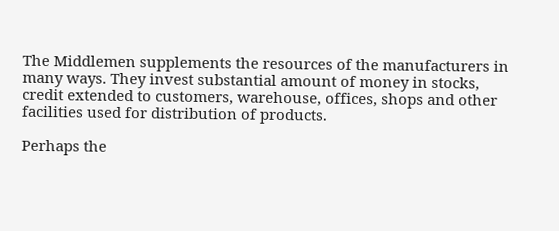The Middlemen supplements the resources of the manufacturers in many ways. They invest substantial amount of money in stocks, credit extended to customers, warehouse, offices, shops and other facilities used for distribution of products.

Perhaps the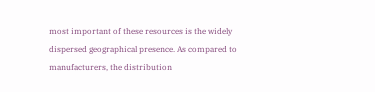most important of these resources is the widely dispersed geographical presence. As compared to manufacturers, the distribution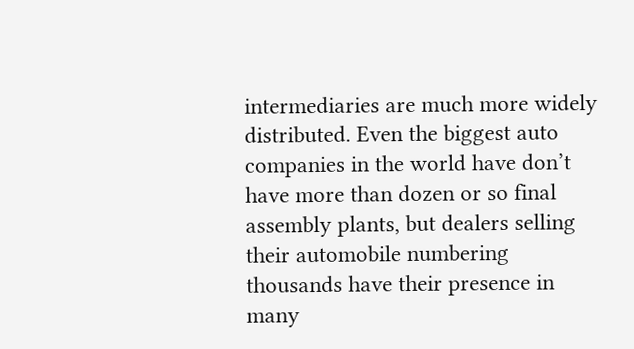intermediaries are much more widely distributed. Even the biggest auto companies in the world have don’t have more than dozen or so final assembly plants, but dealers selling their automobile numbering thousands have their presence in many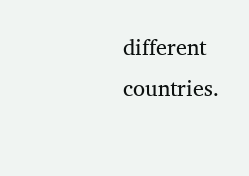different countries.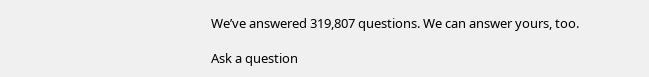We’ve answered 319,807 questions. We can answer yours, too.

Ask a question